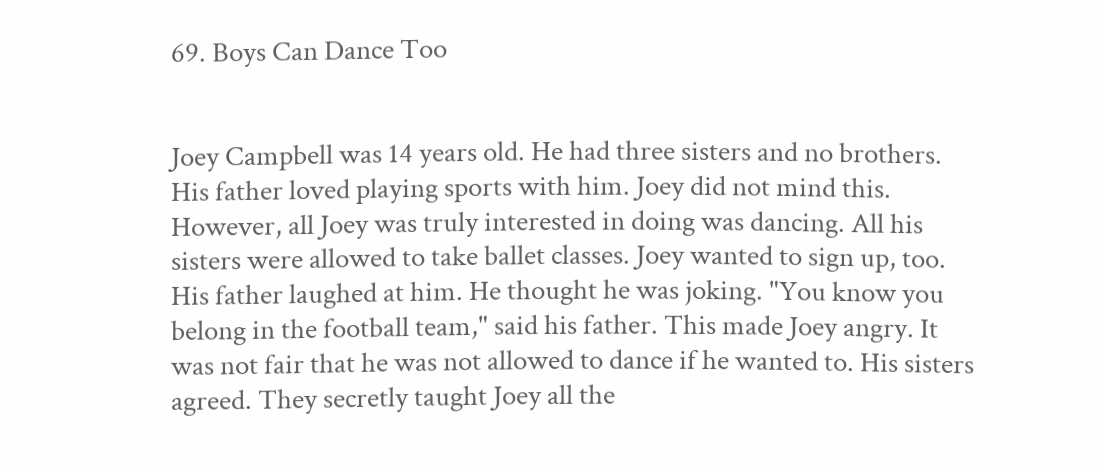69. Boys Can Dance Too


Joey Campbell was 14 years old. He had three sisters and no brothers. His father loved playing sports with him. Joey did not mind this. However, all Joey was truly interested in doing was dancing. All his sisters were allowed to take ballet classes. Joey wanted to sign up, too. His father laughed at him. He thought he was joking. "You know you belong in the football team," said his father. This made Joey angry. It was not fair that he was not allowed to dance if he wanted to. His sisters agreed. They secretly taught Joey all the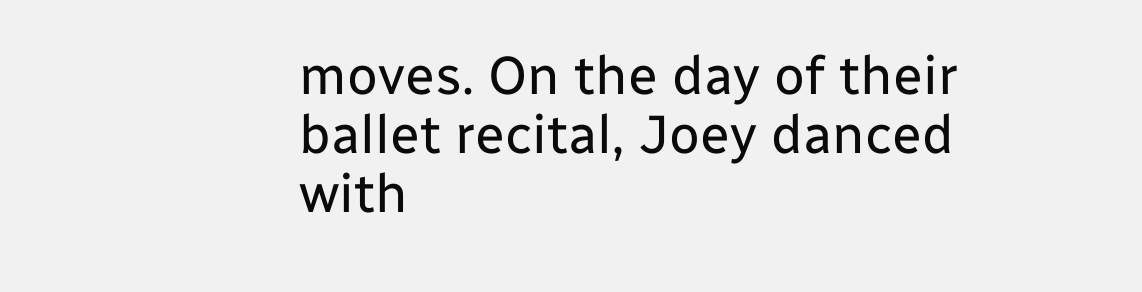moves. On the day of their ballet recital, Joey danced with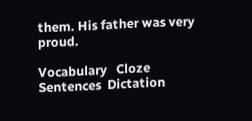them. His father was very proud.

Vocabulary   Cloze   Sentences  Dictation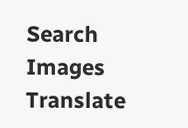Search Images      Translate